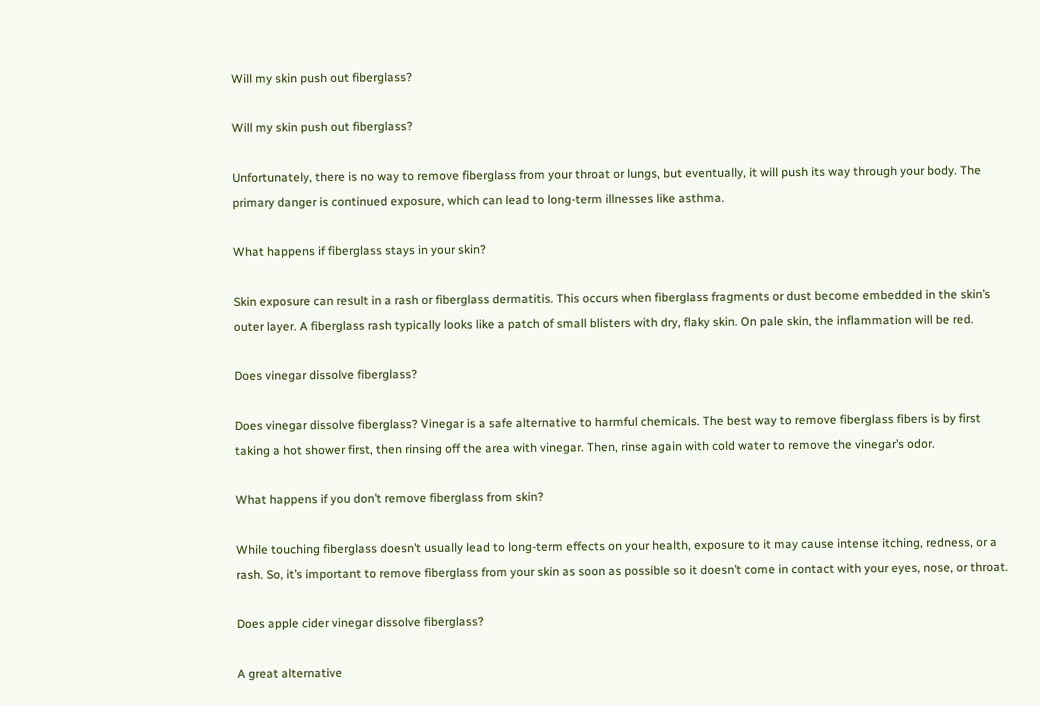Will my skin push out fiberglass?

Will my skin push out fiberglass?

Unfortunately, there is no way to remove fiberglass from your throat or lungs, but eventually, it will push its way through your body. The primary danger is continued exposure, which can lead to long-term illnesses like asthma.

What happens if fiberglass stays in your skin?

Skin exposure can result in a rash or fiberglass dermatitis. This occurs when fiberglass fragments or dust become embedded in the skin’s outer layer. A fiberglass rash typically looks like a patch of small blisters with dry, flaky skin. On pale skin, the inflammation will be red.

Does vinegar dissolve fiberglass?

Does vinegar dissolve fiberglass? Vinegar is a safe alternative to harmful chemicals. The best way to remove fiberglass fibers is by first taking a hot shower first, then rinsing off the area with vinegar. Then, rinse again with cold water to remove the vinegar’s odor.

What happens if you don’t remove fiberglass from skin?

While touching fiberglass doesn’t usually lead to long-term effects on your health, exposure to it may cause intense itching, redness, or a rash. So, it’s important to remove fiberglass from your skin as soon as possible so it doesn’t come in contact with your eyes, nose, or throat.

Does apple cider vinegar dissolve fiberglass?

A great alternative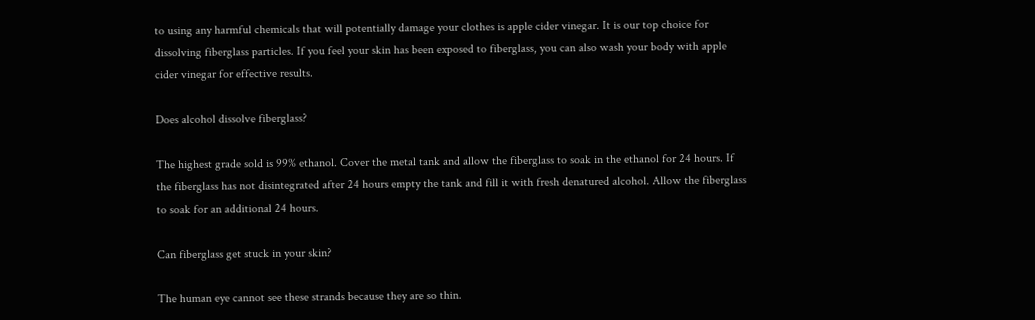to using any harmful chemicals that will potentially damage your clothes is apple cider vinegar. It is our top choice for dissolving fiberglass particles. If you feel your skin has been exposed to fiberglass, you can also wash your body with apple cider vinegar for effective results.

Does alcohol dissolve fiberglass?

The highest grade sold is 99% ethanol. Cover the metal tank and allow the fiberglass to soak in the ethanol for 24 hours. If the fiberglass has not disintegrated after 24 hours empty the tank and fill it with fresh denatured alcohol. Allow the fiberglass to soak for an additional 24 hours.

Can fiberglass get stuck in your skin?

The human eye cannot see these strands because they are so thin.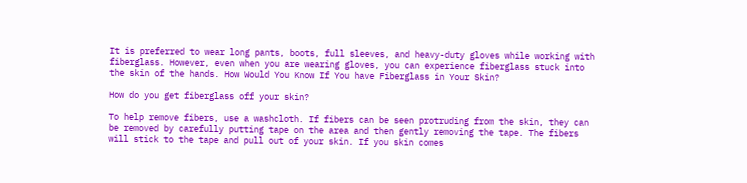It is preferred to wear long pants, boots, full sleeves, and heavy-duty gloves while working with fiberglass. However, even when you are wearing gloves, you can experience fiberglass stuck into the skin of the hands. How Would You Know If You have Fiberglass in Your Skin?

How do you get fiberglass off your skin?

To help remove fibers, use a washcloth. If fibers can be seen protruding from the skin, they can be removed by carefully putting tape on the area and then gently removing the tape. The fibers will stick to the tape and pull out of your skin. If you skin comes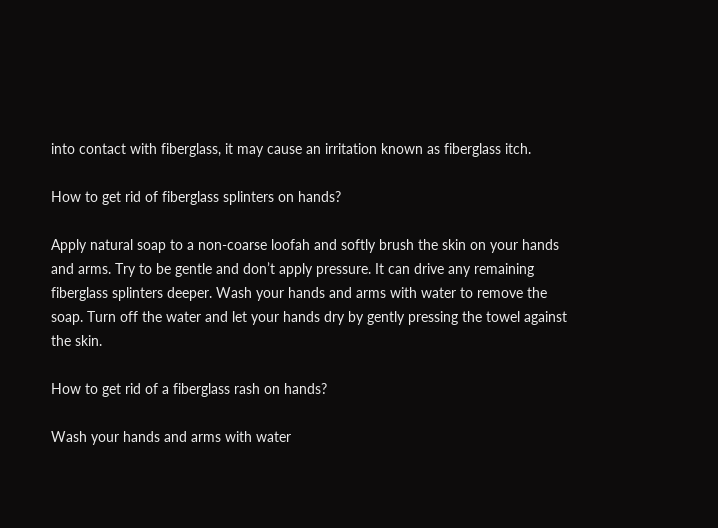into contact with fiberglass, it may cause an irritation known as fiberglass itch.

How to get rid of fiberglass splinters on hands?

Apply natural soap to a non-coarse loofah and softly brush the skin on your hands and arms. Try to be gentle and don’t apply pressure. It can drive any remaining fiberglass splinters deeper. Wash your hands and arms with water to remove the soap. Turn off the water and let your hands dry by gently pressing the towel against the skin.

How to get rid of a fiberglass rash on hands?

Wash your hands and arms with water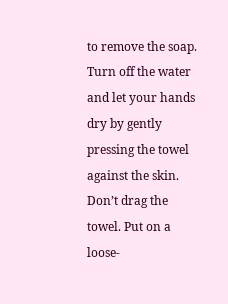to remove the soap. Turn off the water and let your hands dry by gently pressing the towel against the skin. Don’t drag the towel. Put on a loose-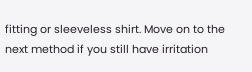fitting or sleeveless shirt. Move on to the next method if you still have irritation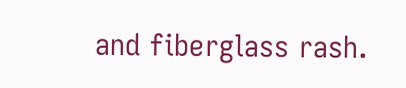and fiberglass rash.